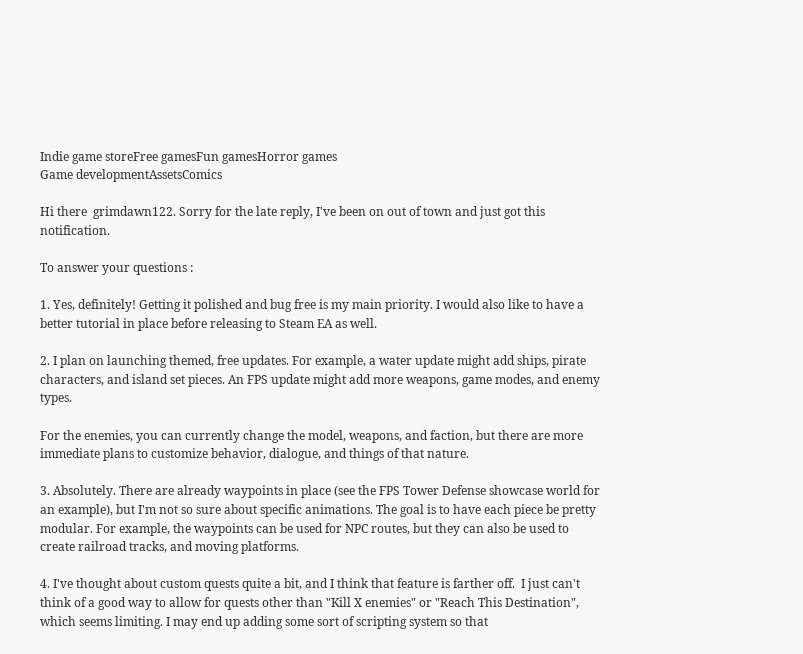Indie game storeFree gamesFun gamesHorror games
Game developmentAssetsComics

Hi there  grimdawn122. Sorry for the late reply, I've been on out of town and just got this notification.

To answer your questions :

1. Yes, definitely! Getting it polished and bug free is my main priority. I would also like to have a better tutorial in place before releasing to Steam EA as well.

2. I plan on launching themed, free updates. For example, a water update might add ships, pirate characters, and island set pieces. An FPS update might add more weapons, game modes, and enemy types.

For the enemies, you can currently change the model, weapons, and faction, but there are more immediate plans to customize behavior, dialogue, and things of that nature.

3. Absolutely. There are already waypoints in place (see the FPS Tower Defense showcase world for an example), but I'm not so sure about specific animations. The goal is to have each piece be pretty modular. For example, the waypoints can be used for NPC routes, but they can also be used to create railroad tracks, and moving platforms.

4. I've thought about custom quests quite a bit, and I think that feature is farther off.  I just can't think of a good way to allow for quests other than "Kill X enemies" or "Reach This Destination", which seems limiting. I may end up adding some sort of scripting system so that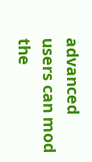advanced users can mod the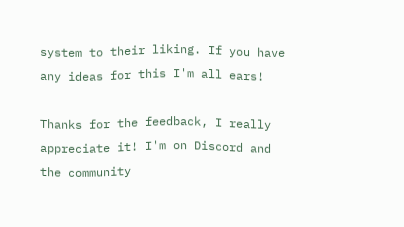system to their liking. If you have any ideas for this I'm all ears!

Thanks for the feedback, I really appreciate it! I'm on Discord and the community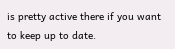is pretty active there if you want to keep up to date.